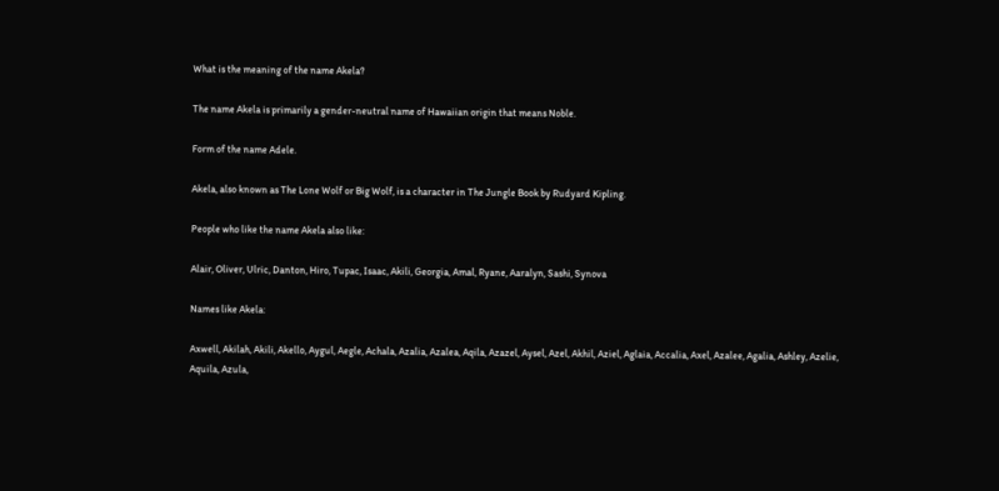What is the meaning of the name Akela?

The name Akela is primarily a gender-neutral name of Hawaiian origin that means Noble.

Form of the name Adele.

Akela, also known as The Lone Wolf or Big Wolf, is a character in The Jungle Book by Rudyard Kipling.

People who like the name Akela also like:

Alair, Oliver, Ulric, Danton, Hiro, Tupac, Isaac, Akili, Georgia, Amal, Ryane, Aaralyn, Sashi, Synova

Names like Akela:

Axwell, Akilah, Akili, Akello, Aygul, Aegle, Achala, Azalia, Azalea, Aqila, Azazel, Aysel, Azel, Akhil, Aziel, Aglaia, Accalia, Axel, Azalee, Agalia, Ashley, Azelie, Aquila, Azula,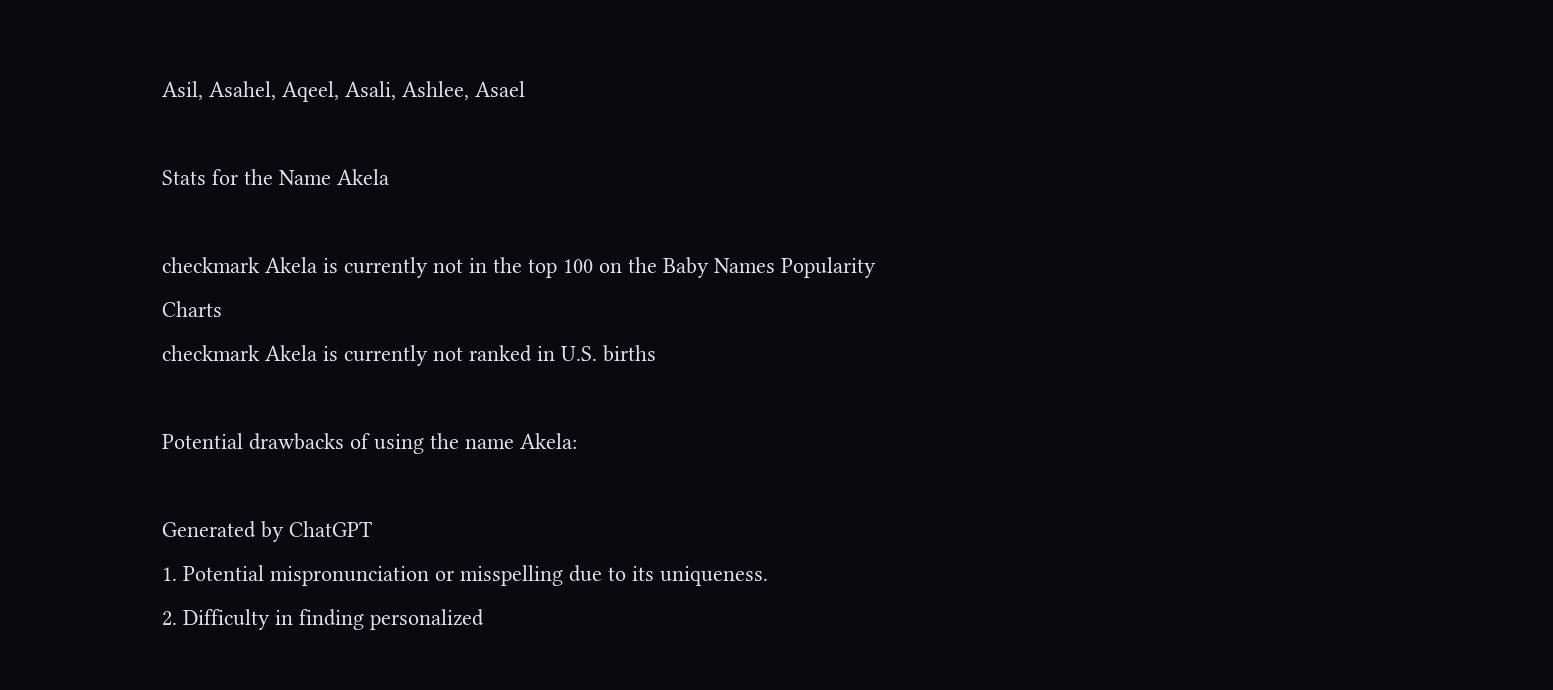Asil, Asahel, Aqeel, Asali, Ashlee, Asael

Stats for the Name Akela

checkmark Akela is currently not in the top 100 on the Baby Names Popularity Charts
checkmark Akela is currently not ranked in U.S. births

Potential drawbacks of using the name Akela:

Generated by ChatGPT
1. Potential mispronunciation or misspelling due to its uniqueness.
2. Difficulty in finding personalized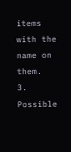items with the name on them.
3. Possible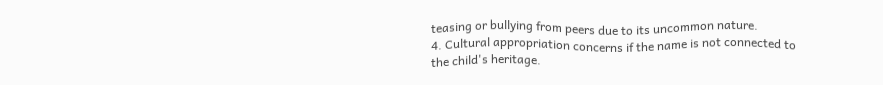teasing or bullying from peers due to its uncommon nature.
4. Cultural appropriation concerns if the name is not connected to the child's heritage.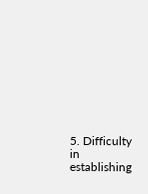5. Difficulty in establishing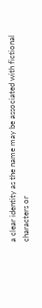a clear identity as the name may be associated with fictional characters or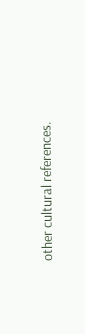other cultural references.